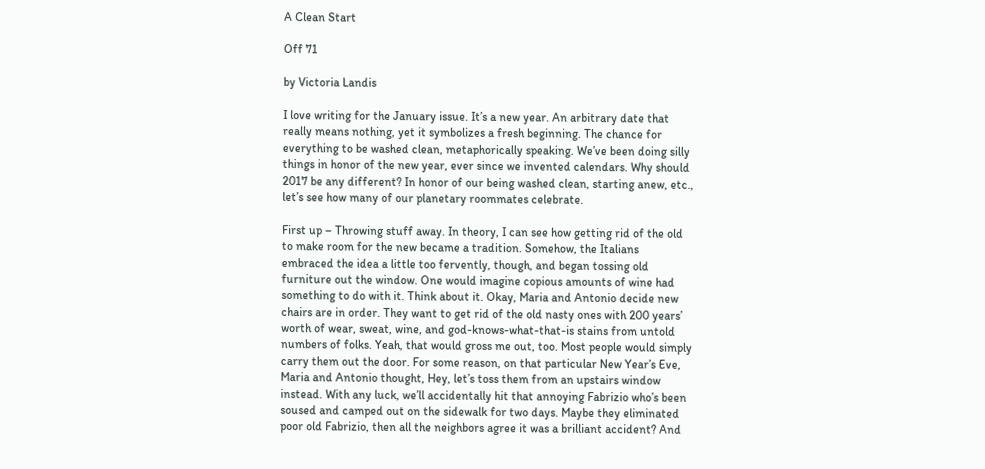A Clean Start

Off 71

by Victoria Landis

I love writing for the January issue. It’s a new year. An arbitrary date that really means nothing, yet it symbolizes a fresh beginning. The chance for everything to be washed clean, metaphorically speaking. We’ve been doing silly things in honor of the new year, ever since we invented calendars. Why should 2017 be any different? In honor of our being washed clean, starting anew, etc., let’s see how many of our planetary roommates celebrate.

First up – Throwing stuff away. In theory, I can see how getting rid of the old to make room for the new became a tradition. Somehow, the Italians embraced the idea a little too fervently, though, and began tossing old furniture out the window. One would imagine copious amounts of wine had something to do with it. Think about it. Okay, Maria and Antonio decide new chairs are in order. They want to get rid of the old nasty ones with 200 years’ worth of wear, sweat, wine, and god-knows-what-that-is stains from untold numbers of folks. Yeah, that would gross me out, too. Most people would simply carry them out the door. For some reason, on that particular New Year’s Eve, Maria and Antonio thought, Hey, let’s toss them from an upstairs window instead. With any luck, we’ll accidentally hit that annoying Fabrizio who’s been soused and camped out on the sidewalk for two days. Maybe they eliminated poor old Fabrizio, then all the neighbors agree it was a brilliant accident? And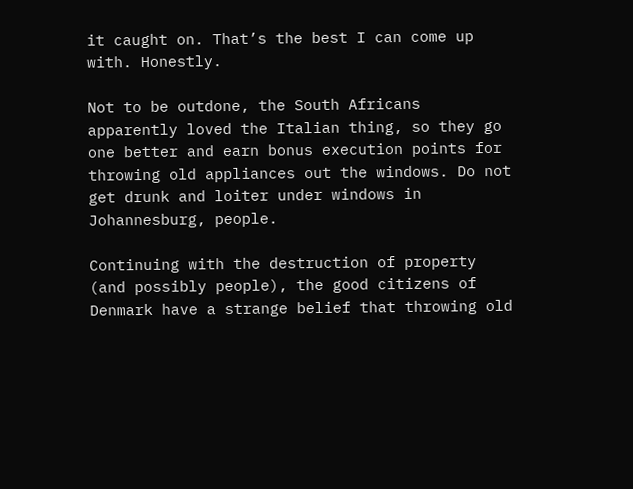it caught on. That’s the best I can come up with. Honestly.

Not to be outdone, the South Africans apparently loved the Italian thing, so they go one better and earn bonus execution points for throwing old appliances out the windows. Do not get drunk and loiter under windows in Johannesburg, people.

Continuing with the destruction of property (and possibly people), the good citizens of Denmark have a strange belief that throwing old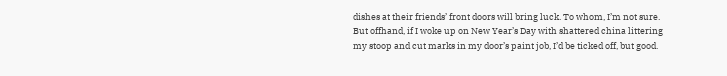dishes at their friends’ front doors will bring luck. To whom, I’m not sure. But offhand, if I woke up on New Year’s Day with shattered china littering my stoop and cut marks in my door’s paint job, I’d be ticked off, but good.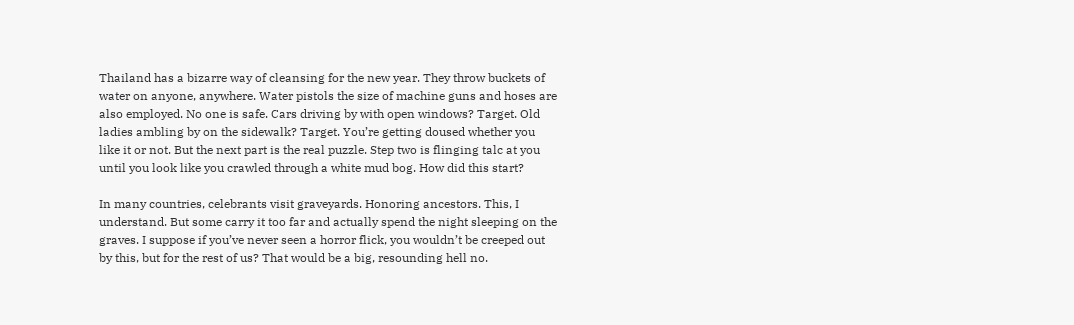Thailand has a bizarre way of cleansing for the new year. They throw buckets of water on anyone, anywhere. Water pistols the size of machine guns and hoses are also employed. No one is safe. Cars driving by with open windows? Target. Old ladies ambling by on the sidewalk? Target. You’re getting doused whether you like it or not. But the next part is the real puzzle. Step two is flinging talc at you until you look like you crawled through a white mud bog. How did this start?

In many countries, celebrants visit graveyards. Honoring ancestors. This, I understand. But some carry it too far and actually spend the night sleeping on the graves. I suppose if you’ve never seen a horror flick, you wouldn’t be creeped out by this, but for the rest of us? That would be a big, resounding hell no.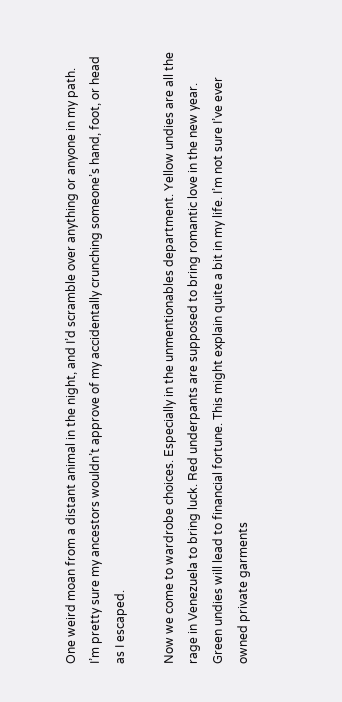One weird moan from a distant animal in the night, and I’d scramble over anything or anyone in my path. I’m pretty sure my ancestors wouldn’t approve of my accidentally crunching someone’s hand, foot, or head as I escaped.

Now we come to wardrobe choices. Especially in the unmentionables department. Yellow undies are all the rage in Venezuela to bring luck. Red underpants are supposed to bring romantic love in the new year. Green undies will lead to financial fortune. This might explain quite a bit in my life. I’m not sure I’ve ever owned private garments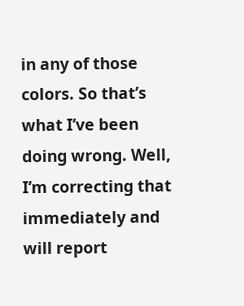in any of those colors. So that’s what I’ve been doing wrong. Well, I’m correcting that immediately and will report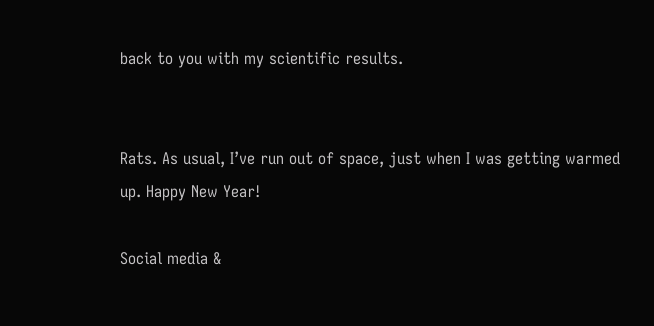back to you with my scientific results.


Rats. As usual, I’ve run out of space, just when I was getting warmed up. Happy New Year!

Social media &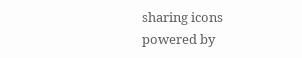sharing icons powered by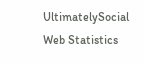UltimatelySocial
Web Statistics